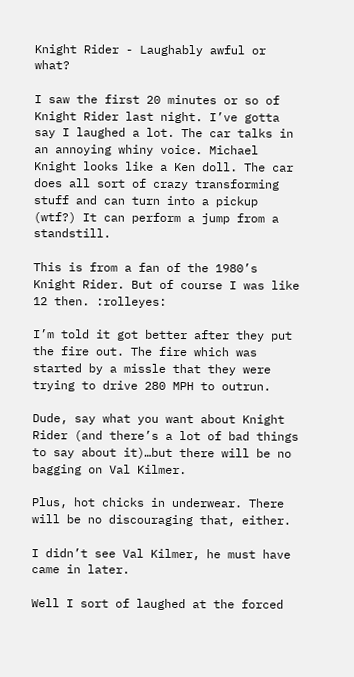Knight Rider - Laughably awful or what?

I saw the first 20 minutes or so of Knight Rider last night. I’ve gotta say I laughed a lot. The car talks in an annoying whiny voice. Michael Knight looks like a Ken doll. The car does all sort of crazy transforming stuff and can turn into a pickup (wtf?) It can perform a jump from a standstill.

This is from a fan of the 1980’s Knight Rider. But of course I was like 12 then. :rolleyes:

I’m told it got better after they put the fire out. The fire which was started by a missle that they were trying to drive 280 MPH to outrun.

Dude, say what you want about Knight Rider (and there’s a lot of bad things to say about it)…but there will be no bagging on Val Kilmer.

Plus, hot chicks in underwear. There will be no discouraging that, either.

I didn’t see Val Kilmer, he must have came in later.

Well I sort of laughed at the forced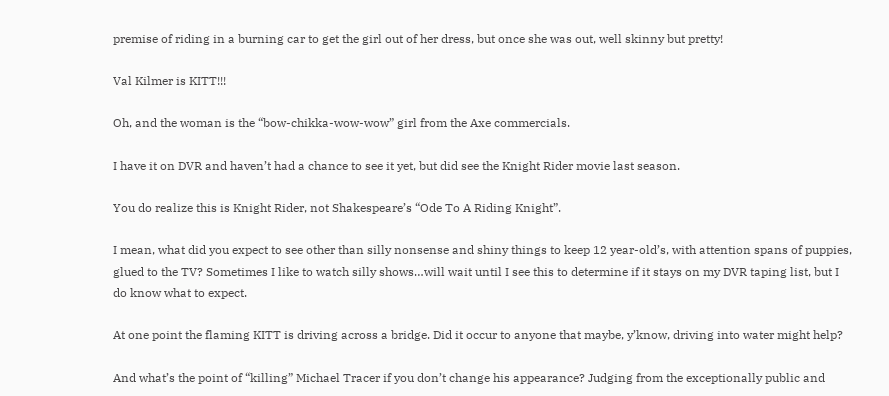premise of riding in a burning car to get the girl out of her dress, but once she was out, well skinny but pretty!

Val Kilmer is KITT!!!

Oh, and the woman is the “bow-chikka-wow-wow” girl from the Axe commercials.

I have it on DVR and haven’t had a chance to see it yet, but did see the Knight Rider movie last season.

You do realize this is Knight Rider, not Shakespeare’s “Ode To A Riding Knight”.

I mean, what did you expect to see other than silly nonsense and shiny things to keep 12 year-old’s, with attention spans of puppies, glued to the TV? Sometimes I like to watch silly shows…will wait until I see this to determine if it stays on my DVR taping list, but I do know what to expect.

At one point the flaming KITT is driving across a bridge. Did it occur to anyone that maybe, y’know, driving into water might help?

And what’s the point of “killing” Michael Tracer if you don’t change his appearance? Judging from the exceptionally public and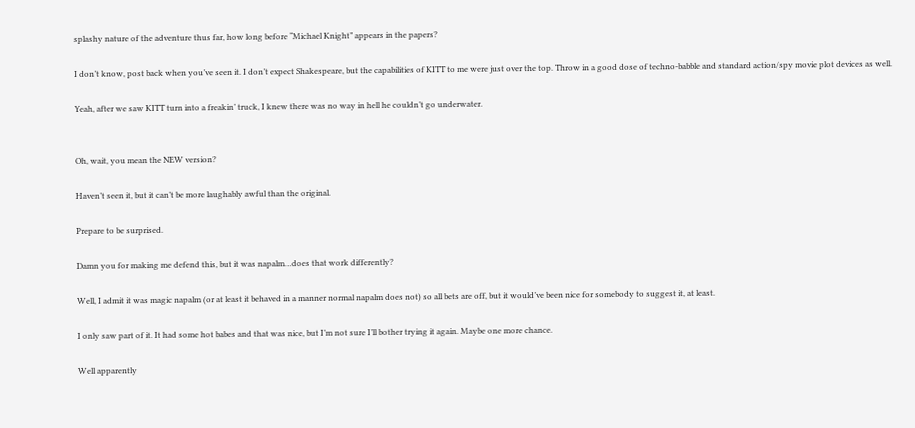splashy nature of the adventure thus far, how long before “Michael Knight” appears in the papers?

I don’t know, post back when you’ve seen it. I don’t expect Shakespeare, but the capabilities of KITT to me were just over the top. Throw in a good dose of techno-babble and standard action/spy movie plot devices as well.

Yeah, after we saw KITT turn into a freakin’ truck, I knew there was no way in hell he couldn’t go underwater.


Oh, wait, you mean the NEW version?

Haven’t seen it, but it can’t be more laughably awful than the original.

Prepare to be surprised.

Damn you for making me defend this, but it was napalm…does that work differently?

Well, I admit it was magic napalm (or at least it behaved in a manner normal napalm does not) so all bets are off, but it would’ve been nice for somebody to suggest it, at least.

I only saw part of it. It had some hot babes and that was nice, but I’m not sure I’ll bother trying it again. Maybe one more chance.

Well apparently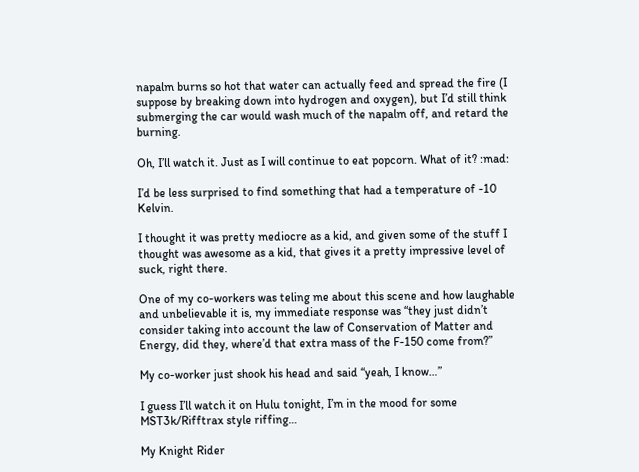napalm burns so hot that water can actually feed and spread the fire (I suppose by breaking down into hydrogen and oxygen), but I’d still think submerging the car would wash much of the napalm off, and retard the burning.

Oh, I’ll watch it. Just as I will continue to eat popcorn. What of it? :mad:

I’d be less surprised to find something that had a temperature of -10 Kelvin.

I thought it was pretty mediocre as a kid, and given some of the stuff I thought was awesome as a kid, that gives it a pretty impressive level of suck, right there.

One of my co-workers was teling me about this scene and how laughable and unbelievable it is, my immediate response was “they just didn’t consider taking into account the law of Conservation of Matter and Energy, did they, where’d that extra mass of the F-150 come from?”

My co-worker just shook his head and said “yeah, I know…”

I guess I’ll watch it on Hulu tonight, I’m in the mood for some MST3k/Rifftrax style riffing…

My Knight Rider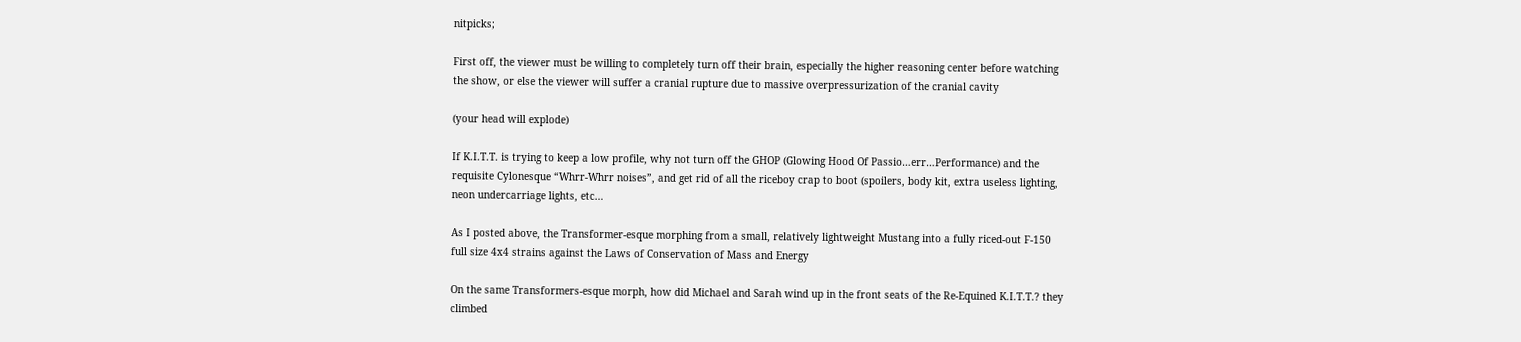nitpicks;

First off, the viewer must be willing to completely turn off their brain, especially the higher reasoning center before watching the show, or else the viewer will suffer a cranial rupture due to massive overpressurization of the cranial cavity

(your head will explode)

If K.I.T.T. is trying to keep a low profile, why not turn off the GHOP (Glowing Hood Of Passio…err…Performance) and the requisite Cylonesque “Whrr-Whrr noises”, and get rid of all the riceboy crap to boot (spoilers, body kit, extra useless lighting, neon undercarriage lights, etc…

As I posted above, the Transformer-esque morphing from a small, relatively lightweight Mustang into a fully riced-out F-150 full size 4x4 strains against the Laws of Conservation of Mass and Energy

On the same Transformers-esque morph, how did Michael and Sarah wind up in the front seats of the Re-Equined K.I.T.T.? they climbed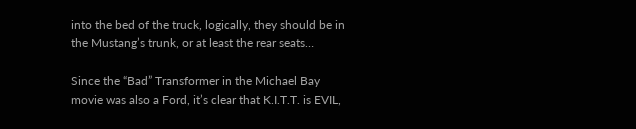into the bed of the truck, logically, they should be in the Mustang’s trunk, or at least the rear seats…

Since the “Bad” Transformer in the Michael Bay movie was also a Ford, it’s clear that K.I.T.T. is EVIL,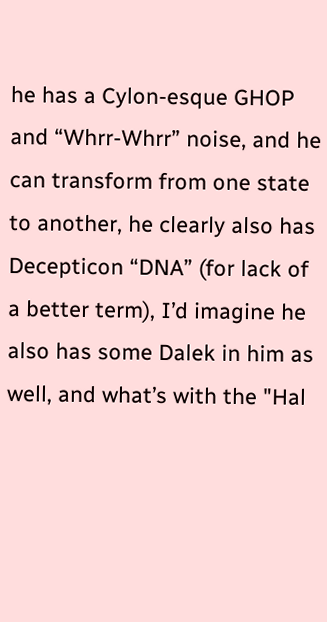he has a Cylon-esque GHOP and “Whrr-Whrr” noise, and he can transform from one state to another, he clearly also has Decepticon “DNA” (for lack of a better term), I’d imagine he also has some Dalek in him as well, and what’s with the "Hal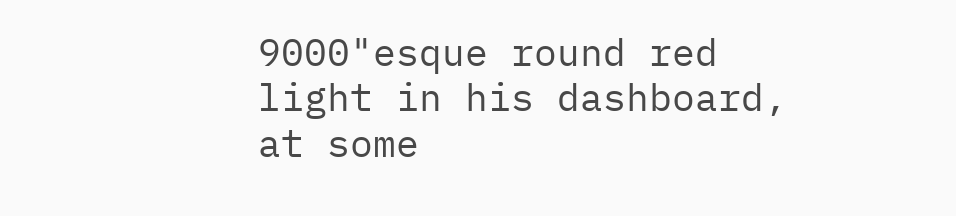9000"esque round red light in his dashboard, at some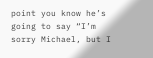point you know he’s going to say “I’m sorry Michael, but I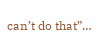can’t do that”…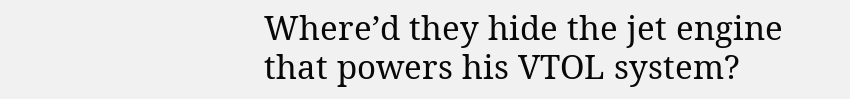Where’d they hide the jet engine that powers his VTOL system?